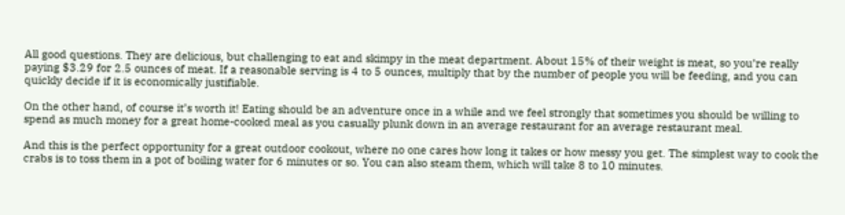All good questions. They are delicious, but challenging to eat and skimpy in the meat department. About 15% of their weight is meat, so you’re really paying $3.29 for 2.5 ounces of meat. If a reasonable serving is 4 to 5 ounces, multiply that by the number of people you will be feeding, and you can quickly decide if it is economically justifiable.

On the other hand, of course it’s worth it! Eating should be an adventure once in a while and we feel strongly that sometimes you should be willing to spend as much money for a great home-cooked meal as you casually plunk down in an average restaurant for an average restaurant meal.

And this is the perfect opportunity for a great outdoor cookout, where no one cares how long it takes or how messy you get. The simplest way to cook the crabs is to toss them in a pot of boiling water for 6 minutes or so. You can also steam them, which will take 8 to 10 minutes.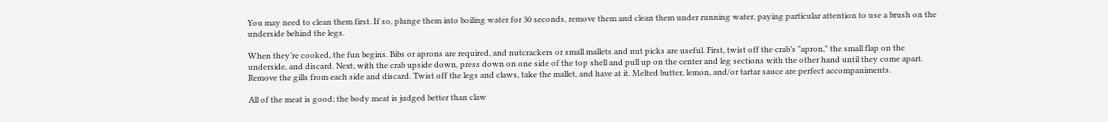You may need to clean them first. If so, plunge them into boiling water for 30 seconds, remove them and clean them under running water, paying particular attention to use a brush on the underside behind the legs.

When they’re cooked, the fun begins. Bibs or aprons are required, and nutcrackers or small mallets and nut picks are useful. First, twist off the crab’s "apron," the small flap on the underside, and discard. Next, with the crab upside down, press down on one side of the top shell and pull up on the center and leg sections with the other hand until they come apart. Remove the gills from each side and discard. Twist off the legs and claws, take the mallet, and have at it. Melted butter, lemon, and/or tartar sauce are perfect accompaniments.

All of the meat is good; the body meat is judged better than claw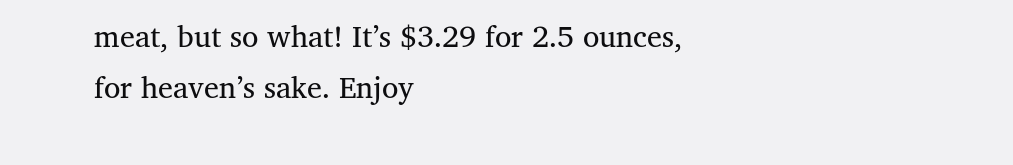meat, but so what! It’s $3.29 for 2.5 ounces, for heaven’s sake. Enjoy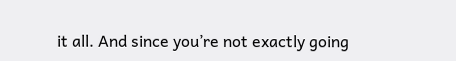it all. And since you’re not exactly going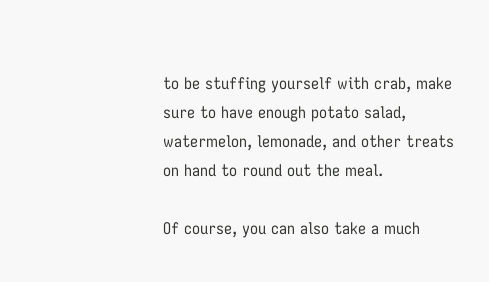to be stuffing yourself with crab, make sure to have enough potato salad, watermelon, lemonade, and other treats on hand to round out the meal.

Of course, you can also take a much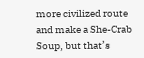more civilized route and make a She-Crab Soup, but that’s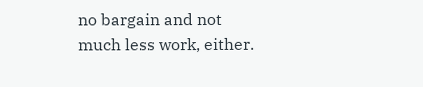no bargain and not much less work, either.